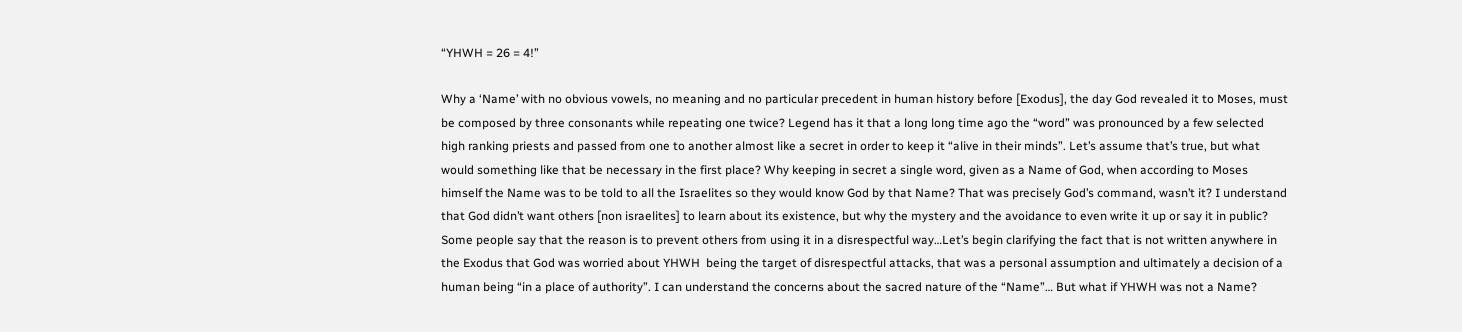“YHWH = 26 = 4!”

Why a ‘Name’ with no obvious vowels, no meaning and no particular precedent in human history before [Exodus], the day God revealed it to Moses, must be composed by three consonants while repeating one twice? Legend has it that a long long time ago the “word” was pronounced by a few selected high ranking priests and passed from one to another almost like a secret in order to keep it “alive in their minds”. Let’s assume that’s true, but what would something like that be necessary in the first place? Why keeping in secret a single word, given as a Name of God, when according to Moses himself the Name was to be told to all the Israelites so they would know God by that Name? That was precisely God’s command, wasn’t it? I understand that God didn’t want others [non israelites] to learn about its existence, but why the mystery and the avoidance to even write it up or say it in public? Some people say that the reason is to prevent others from using it in a disrespectful way…Let’s begin clarifying the fact that is not written anywhere in the Exodus that God was worried about YHWH  being the target of disrespectful attacks, that was a personal assumption and ultimately a decision of a human being “in a place of authority”. I can understand the concerns about the sacred nature of the “Name”… But what if YHWH was not a Name?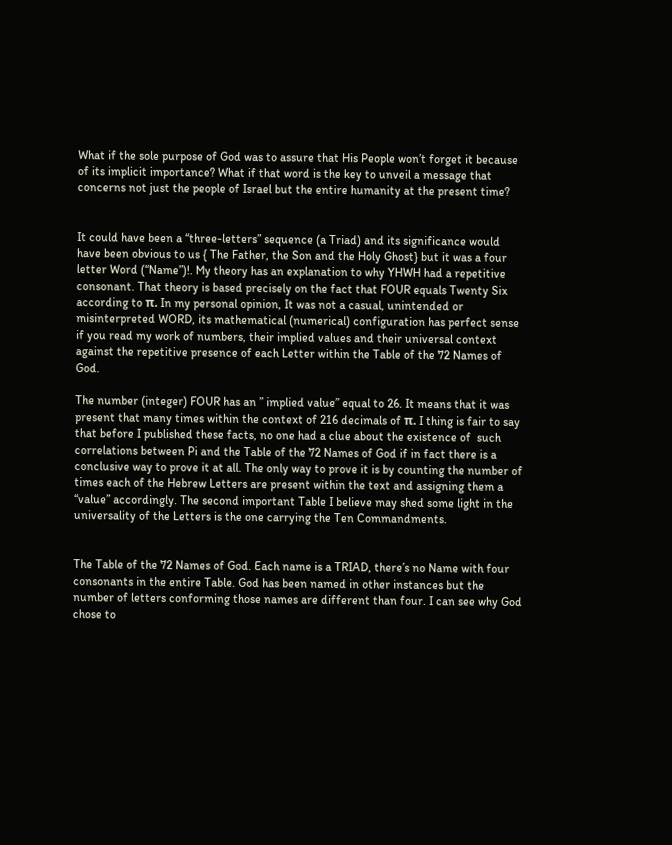What if the sole purpose of God was to assure that His People won’t forget it because of its implicit importance? What if that word is the key to unveil a message that concerns not just the people of Israel but the entire humanity at the present time?


It could have been a “three-letters” sequence (a Triad) and its significance would have been obvious to us { The Father, the Son and the Holy Ghost} but it was a four letter Word (“Name”)!. My theory has an explanation to why YHWH had a repetitive consonant. That theory is based precisely on the fact that FOUR equals Twenty Six according to π. In my personal opinion, It was not a casual, unintended or misinterpreted WORD, its mathematical (numerical) configuration has perfect sense if you read my work of numbers, their implied values and their universal context against the repetitive presence of each Letter within the Table of the 72 Names of God.

The number (integer) FOUR has an ” implied value” equal to 26. It means that it was present that many times within the context of 216 decimals of π. I thing is fair to say that before I published these facts, no one had a clue about the existence of  such correlations between Pi and the Table of the 72 Names of God if in fact there is a conclusive way to prove it at all. The only way to prove it is by counting the number of times each of the Hebrew Letters are present within the text and assigning them a “value” accordingly. The second important Table I believe may shed some light in the universality of the Letters is the one carrying the Ten Commandments.


The Table of the 72 Names of God. Each name is a TRIAD, there’s no Name with four consonants in the entire Table. God has been named in other instances but the number of letters conforming those names are different than four. I can see why God chose to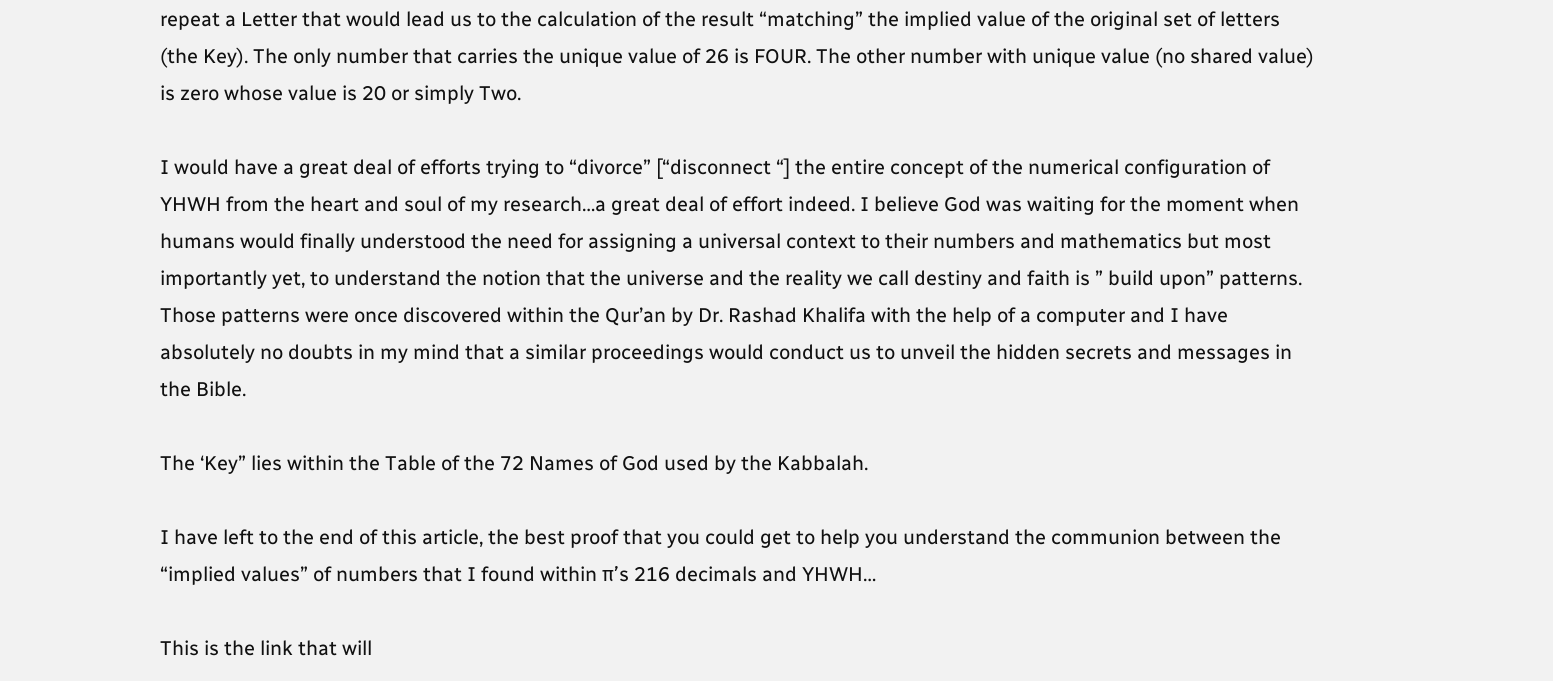repeat a Letter that would lead us to the calculation of the result “matching” the implied value of the original set of letters (the Key). The only number that carries the unique value of 26 is FOUR. The other number with unique value (no shared value) is zero whose value is 20 or simply Two.

I would have a great deal of efforts trying to “divorce” [“disconnect “] the entire concept of the numerical configuration of YHWH from the heart and soul of my research…a great deal of effort indeed. I believe God was waiting for the moment when humans would finally understood the need for assigning a universal context to their numbers and mathematics but most importantly yet, to understand the notion that the universe and the reality we call destiny and faith is ” build upon” patterns. Those patterns were once discovered within the Qur’an by Dr. Rashad Khalifa with the help of a computer and I have absolutely no doubts in my mind that a similar proceedings would conduct us to unveil the hidden secrets and messages in the Bible.

The ‘Key” lies within the Table of the 72 Names of God used by the Kabbalah.

I have left to the end of this article, the best proof that you could get to help you understand the communion between the “implied values” of numbers that I found within π’s 216 decimals and YHWH…

This is the link that will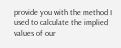provide you with the method I used to calculate the implied values of our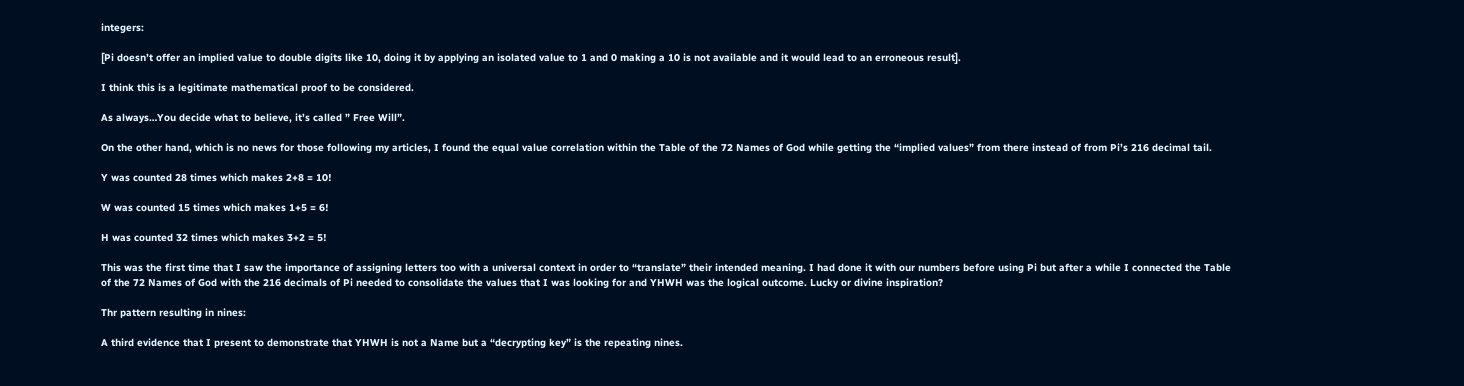integers:

[Pi doesn’t offer an implied value to double digits like 10, doing it by applying an isolated value to 1 and 0 making a 10 is not available and it would lead to an erroneous result].

I think this is a legitimate mathematical proof to be considered.

As always…You decide what to believe, it’s called ” Free Will”.

On the other hand, which is no news for those following my articles, I found the equal value correlation within the Table of the 72 Names of God while getting the “implied values” from there instead of from Pi’s 216 decimal tail.

Y was counted 28 times which makes 2+8 = 10!

W was counted 15 times which makes 1+5 = 6!

H was counted 32 times which makes 3+2 = 5!

This was the first time that I saw the importance of assigning letters too with a universal context in order to “translate” their intended meaning. I had done it with our numbers before using Pi but after a while I connected the Table of the 72 Names of God with the 216 decimals of Pi needed to consolidate the values that I was looking for and YHWH was the logical outcome. Lucky or divine inspiration?

Thr pattern resulting in nines:

A third evidence that I present to demonstrate that YHWH is not a Name but a “decrypting key” is the repeating nines.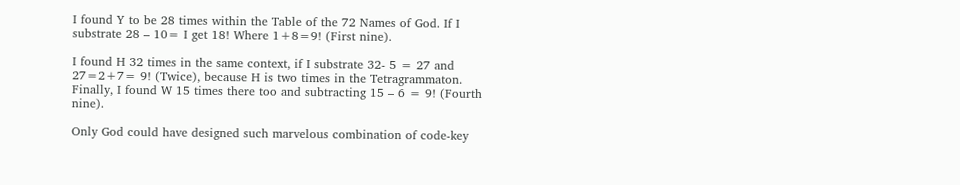I found Y to be 28 times within the Table of the 72 Names of God. If I substrate 28 – 10= I get 18! Where 1+8=9! (First nine).

I found H 32 times in the same context, if I substrate 32- 5 = 27 and 27=2+7= 9! (Twice), because H is two times in the Tetragrammaton. Finally, I found W 15 times there too and subtracting 15 – 6 = 9! (Fourth nine).

Only God could have designed such marvelous combination of code-key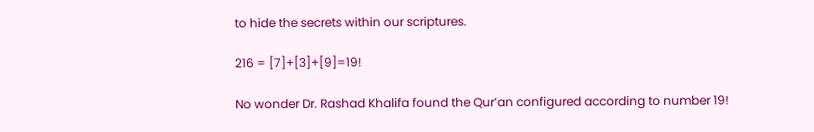to hide the secrets within our scriptures.

216 = [7]+[3]+[9]=19!

No wonder Dr. Rashad Khalifa found the Qur’an configured according to number 19!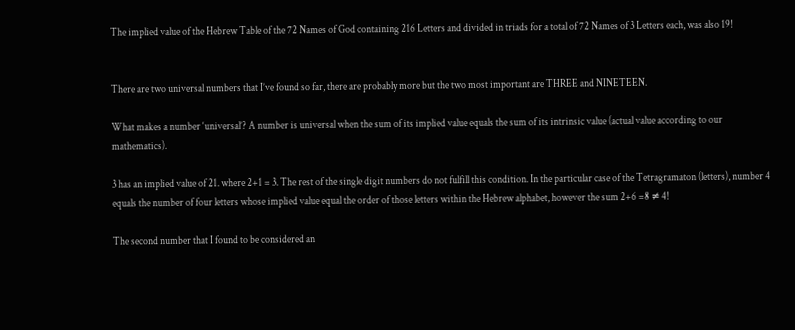The implied value of the Hebrew Table of the 72 Names of God containing 216 Letters and divided in triads for a total of 72 Names of 3 Letters each, was also 19!


There are two universal numbers that I’ve found so far, there are probably more but the two most important are THREE and NINETEEN.

What makes a number ‘universal’? A number is universal when the sum of its implied value equals the sum of its intrinsic value (actual value according to our mathematics).

3 has an implied value of 21. where 2+1 = 3. The rest of the single digit numbers do not fulfill this condition. In the particular case of the Tetragramaton (letters), number 4 equals the number of four letters whose implied value equal the order of those letters within the Hebrew alphabet, however the sum 2+6 =8 ≠ 4!

The second number that I found to be considered an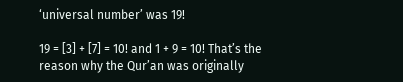‘universal number’ was 19!

19 = [3] + [7] = 10! and 1 + 9 = 10! That’s the reason why the Qur’an was originally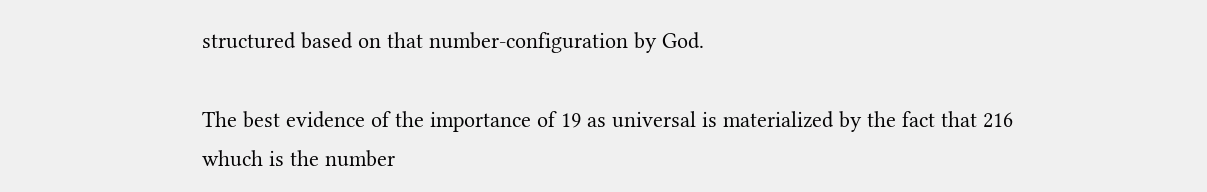structured based on that number-configuration by God.

The best evidence of the importance of 19 as universal is materialized by the fact that 216 whuch is the number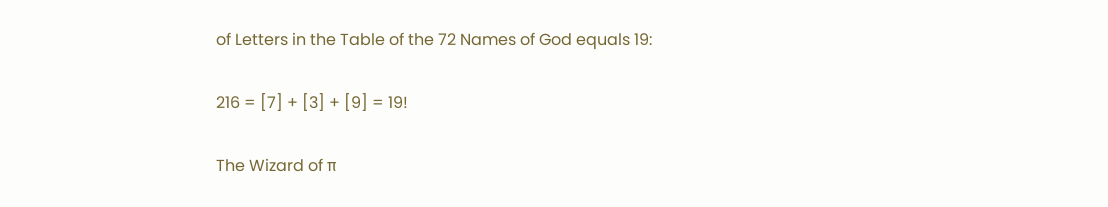of Letters in the Table of the 72 Names of God equals 19:

216 = [7] + [3] + [9] = 19!

The Wizard of π